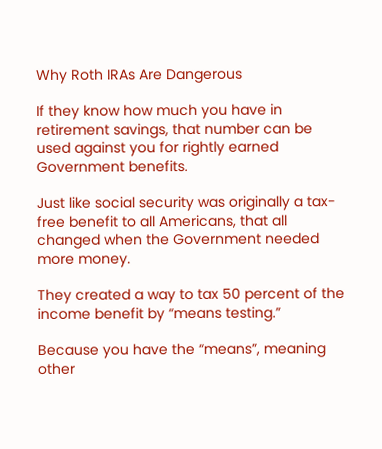Why Roth IRAs Are Dangerous

If they know how much you have in retirement savings, that number can be used against you for rightly earned Government benefits.

Just like social security was originally a tax-free benefit to all Americans, that all changed when the Government needed more money.

They created a way to tax 50 percent of the income benefit by “means testing.”

Because you have the “means”, meaning other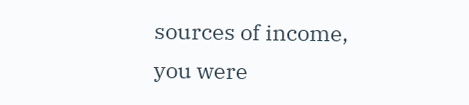sources of income, you were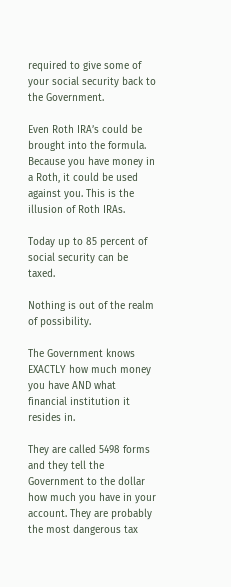required to give some of your social security back to the Government.

Even Roth IRA’s could be brought into the formula. Because you have money in a Roth, it could be used against you. This is the illusion of Roth IRAs.

Today up to 85 percent of social security can be taxed.

Nothing is out of the realm of possibility.

The Government knows EXACTLY how much money you have AND what financial institution it resides in.

They are called 5498 forms and they tell the Government to the dollar how much you have in your account. They are probably the most dangerous tax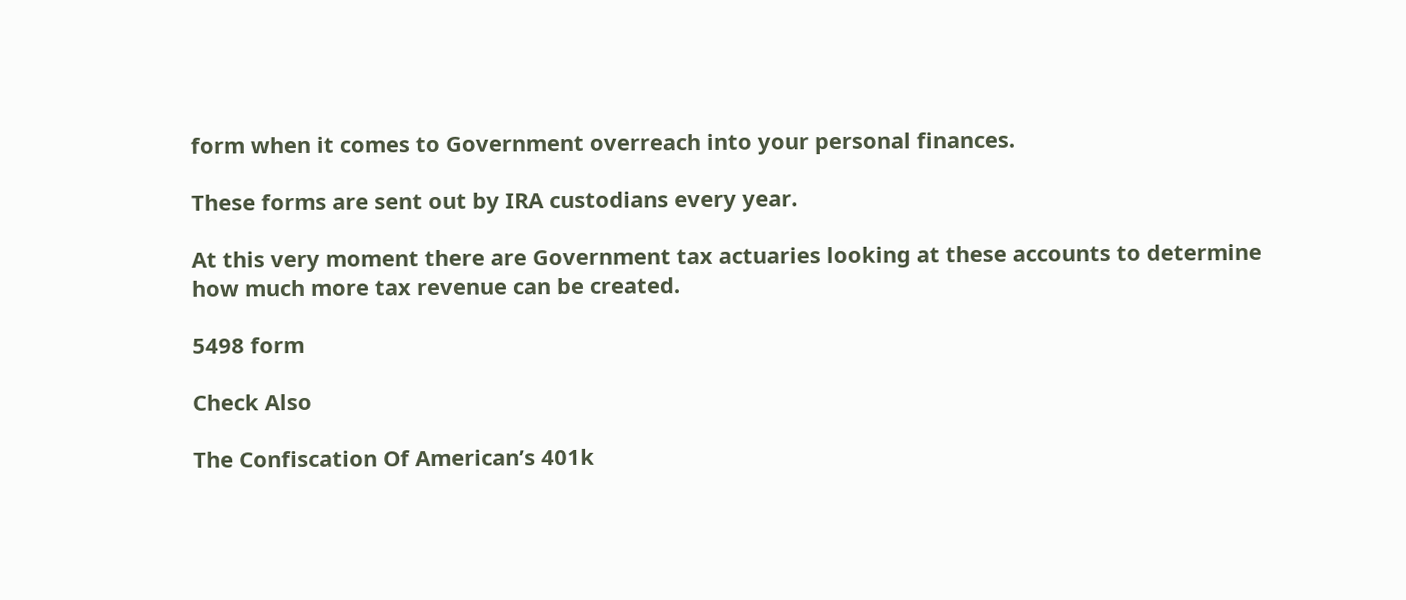form when it comes to Government overreach into your personal finances.

These forms are sent out by IRA custodians every year.

At this very moment there are Government tax actuaries looking at these accounts to determine how much more tax revenue can be created.

5498 form

Check Also

The Confiscation Of American’s 401k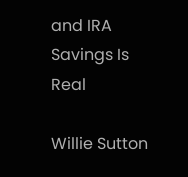and IRA Savings Is Real

Willie Sutton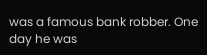was a famous bank robber. One day he was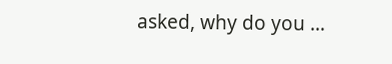asked, why do you …